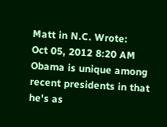Matt in N.C. Wrote:
Oct 05, 2012 8:20 AM
Obama is unique among recent presidents in that he's as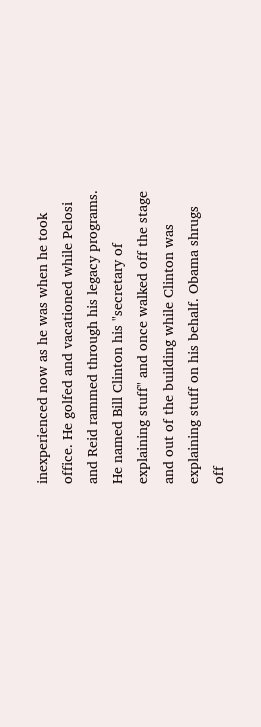inexperienced now as he was when he took office. He golfed and vacationed while Pelosi and Reid rammed through his legacy programs. He named Bill Clinton his "secretary of explaining stuff" and once walked off the stage and out of the building while Clinton was explaining stuff on his behalf. Obama shrugs off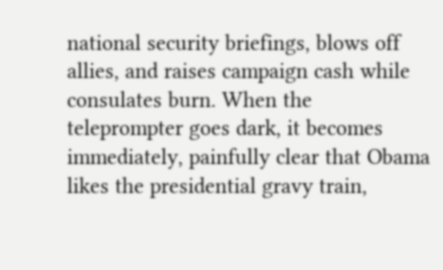national security briefings, blows off allies, and raises campaign cash while consulates burn. When the teleprompter goes dark, it becomes immediately, painfully clear that Obama likes the presidential gravy train,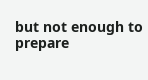but not enough to prepare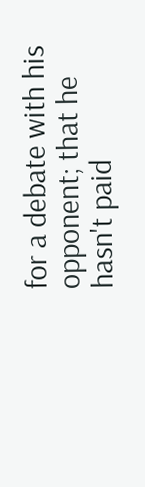for a debate with his opponent; that he hasn't paid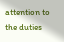attention to the duties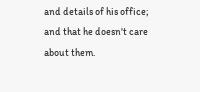and details of his office; and that he doesn't care about them.